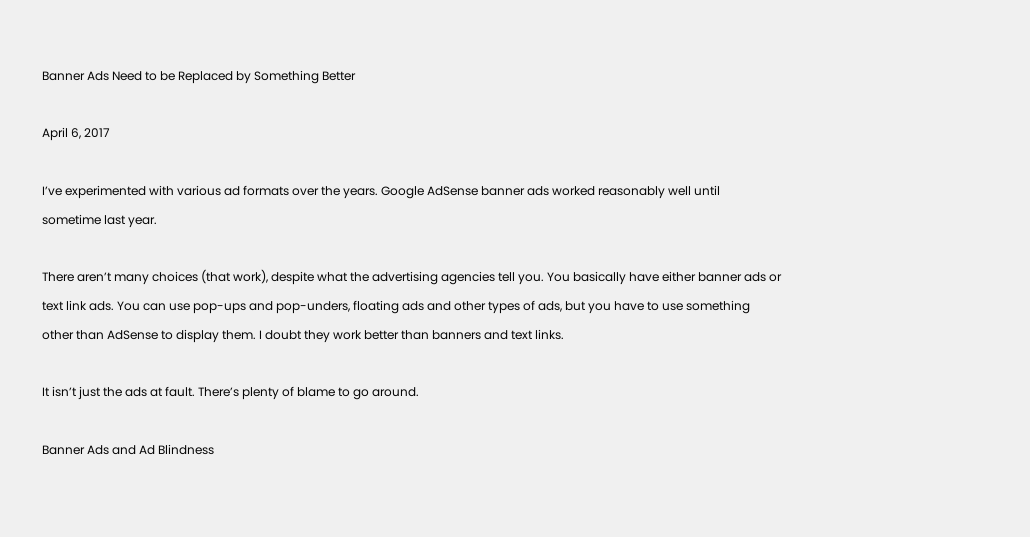Banner Ads Need to be Replaced by Something Better

April 6, 2017

I’ve experimented with various ad formats over the years. Google AdSense banner ads worked reasonably well until sometime last year.

There aren’t many choices (that work), despite what the advertising agencies tell you. You basically have either banner ads or text link ads. You can use pop-ups and pop-unders, floating ads and other types of ads, but you have to use something other than AdSense to display them. I doubt they work better than banners and text links.

It isn’t just the ads at fault. There’s plenty of blame to go around.

Banner Ads and Ad Blindness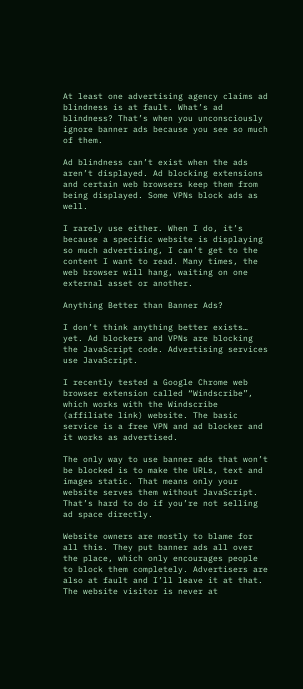At least one advertising agency claims ad blindness is at fault. What’s ad blindness? That’s when you unconsciously ignore banner ads because you see so much of them.

Ad blindness can’t exist when the ads aren’t displayed. Ad blocking extensions and certain web browsers keep them from being displayed. Some VPNs block ads as well.

I rarely use either. When I do, it’s because a specific website is displaying so much advertising, I can’t get to the content I want to read. Many times, the web browser will hang, waiting on one external asset or another.

Anything Better than Banner Ads?

I don’t think anything better exists… yet. Ad blockers and VPNs are blocking the JavaScript code. Advertising services use JavaScript.

I recently tested a Google Chrome web browser extension called “Windscribe”, which works with the Windscribe (affiliate link) website. The basic service is a free VPN and ad blocker and it works as advertised.

The only way to use banner ads that won’t be blocked is to make the URLs, text and images static. That means only your website serves them without JavaScript. That’s hard to do if you’re not selling ad space directly.

Website owners are mostly to blame for all this. They put banner ads all over the place, which only encourages people to block them completely. Advertisers are also at fault and I’ll leave it at that. The website visitor is never at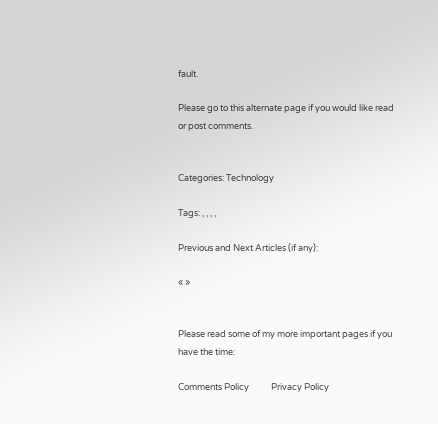fault.

Please go to this alternate page if you would like read or post comments.


Categories: Technology

Tags: , , , ,

Previous and Next Articles (if any):

« »


Please read some of my more important pages if you have the time:

Comments Policy           Privacy Policy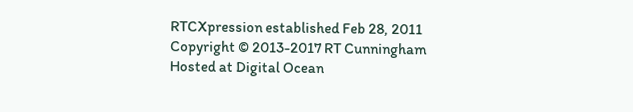RTCXpression established Feb 28, 2011
Copyright © 2013-2017 RT Cunningham
Hosted at Digital Ocean